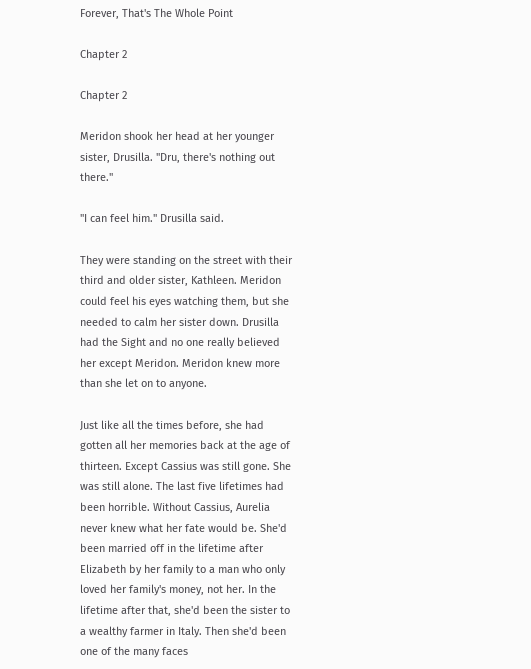Forever, That's The Whole Point

Chapter 2

Chapter 2

Meridon shook her head at her younger sister, Drusilla. "Dru, there's nothing out there."

"I can feel him." Drusilla said.

They were standing on the street with their third and older sister, Kathleen. Meridon could feel his eyes watching them, but she needed to calm her sister down. Drusilla had the Sight and no one really believed her except Meridon. Meridon knew more than she let on to anyone.

Just like all the times before, she had gotten all her memories back at the age of thirteen. Except Cassius was still gone. She was still alone. The last five lifetimes had been horrible. Without Cassius, Aurelia never knew what her fate would be. She'd been married off in the lifetime after Elizabeth by her family to a man who only loved her family's money, not her. In the lifetime after that, she'd been the sister to a wealthy farmer in Italy. Then she'd been one of the many faces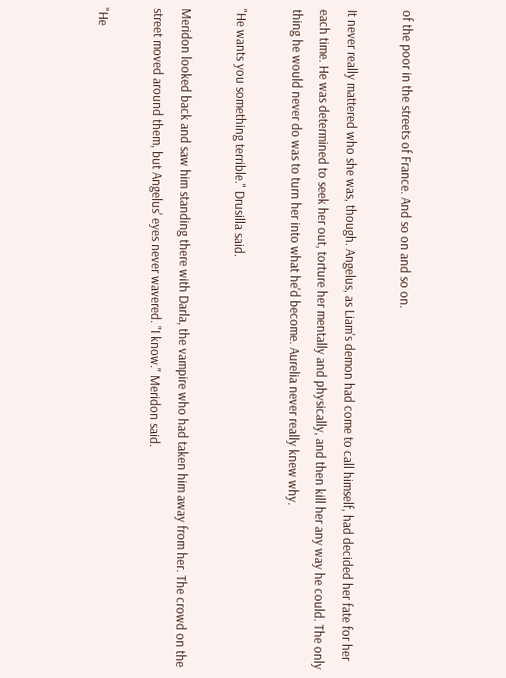of the poor in the streets of France. And so on and so on.

It never really mattered who she was, though. Angelus, as Liam's demon had come to call himself, had decided her fate for her each time. He was determined to seek her out, torture her mentally and physically, and then kill her any way he could. The only thing he would never do was to turn her into what he'd become. Aurelia never really knew why.

"He wants you something terrible." Drusilla said.

Meridon looked back and saw him standing there with Darla, the vampire who had taken him away from her. The crowd on the street moved around them, but Angelus' eyes never wavered. "I know." Meridon said.

"He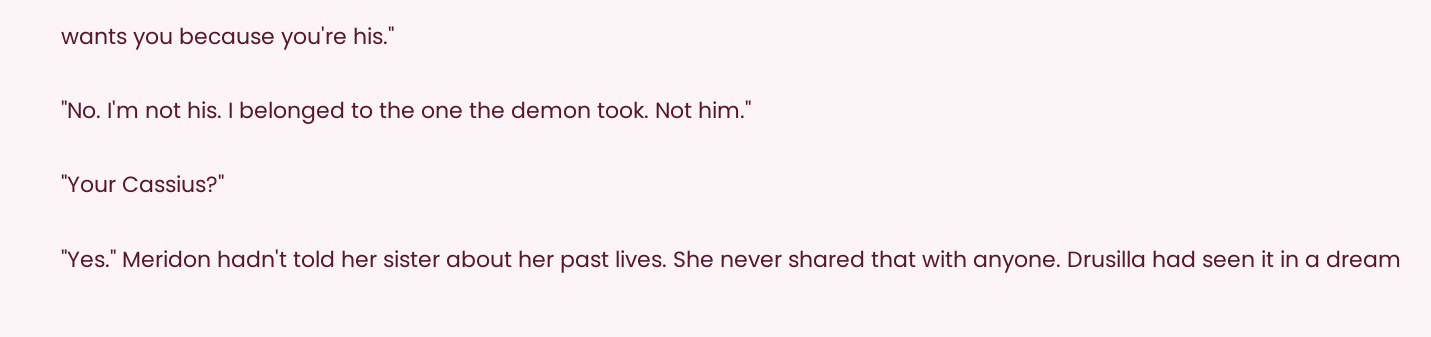wants you because you're his."

"No. I'm not his. I belonged to the one the demon took. Not him."

"Your Cassius?"

"Yes." Meridon hadn't told her sister about her past lives. She never shared that with anyone. Drusilla had seen it in a dream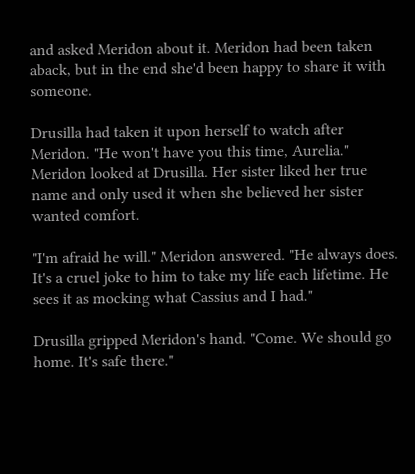and asked Meridon about it. Meridon had been taken aback, but in the end she'd been happy to share it with someone.

Drusilla had taken it upon herself to watch after Meridon. "He won't have you this time, Aurelia." Meridon looked at Drusilla. Her sister liked her true name and only used it when she believed her sister wanted comfort.

"I'm afraid he will." Meridon answered. "He always does. It's a cruel joke to him to take my life each lifetime. He sees it as mocking what Cassius and I had."

Drusilla gripped Meridon's hand. "Come. We should go home. It's safe there."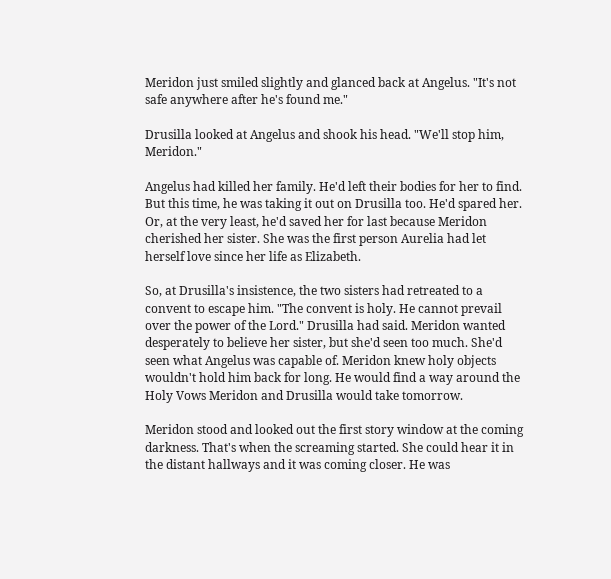Meridon just smiled slightly and glanced back at Angelus. "It's not safe anywhere after he's found me."

Drusilla looked at Angelus and shook his head. "We'll stop him, Meridon."

Angelus had killed her family. He'd left their bodies for her to find. But this time, he was taking it out on Drusilla too. He'd spared her. Or, at the very least, he'd saved her for last because Meridon cherished her sister. She was the first person Aurelia had let herself love since her life as Elizabeth.

So, at Drusilla's insistence, the two sisters had retreated to a convent to escape him. "The convent is holy. He cannot prevail over the power of the Lord." Drusilla had said. Meridon wanted desperately to believe her sister, but she'd seen too much. She'd seen what Angelus was capable of. Meridon knew holy objects wouldn't hold him back for long. He would find a way around the Holy Vows Meridon and Drusilla would take tomorrow.

Meridon stood and looked out the first story window at the coming darkness. That's when the screaming started. She could hear it in the distant hallways and it was coming closer. He was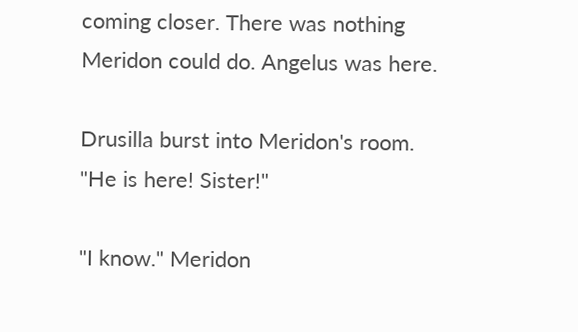coming closer. There was nothing Meridon could do. Angelus was here.

Drusilla burst into Meridon's room. "He is here! Sister!"

"I know." Meridon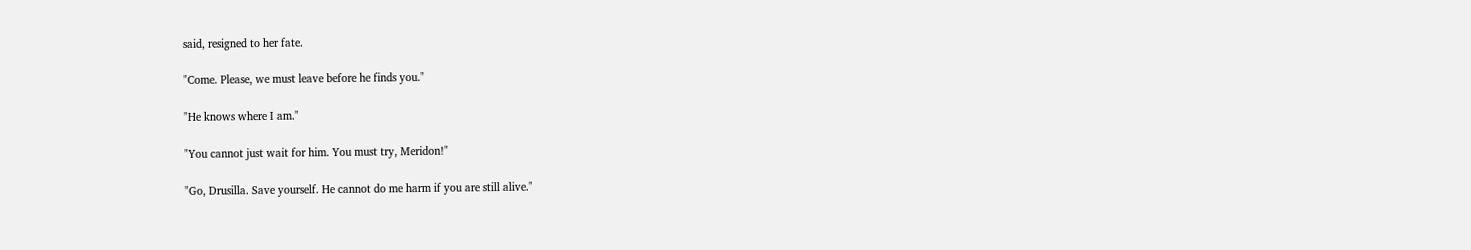said, resigned to her fate.

"Come. Please, we must leave before he finds you."

"He knows where I am."

"You cannot just wait for him. You must try, Meridon!"

"Go, Drusilla. Save yourself. He cannot do me harm if you are still alive."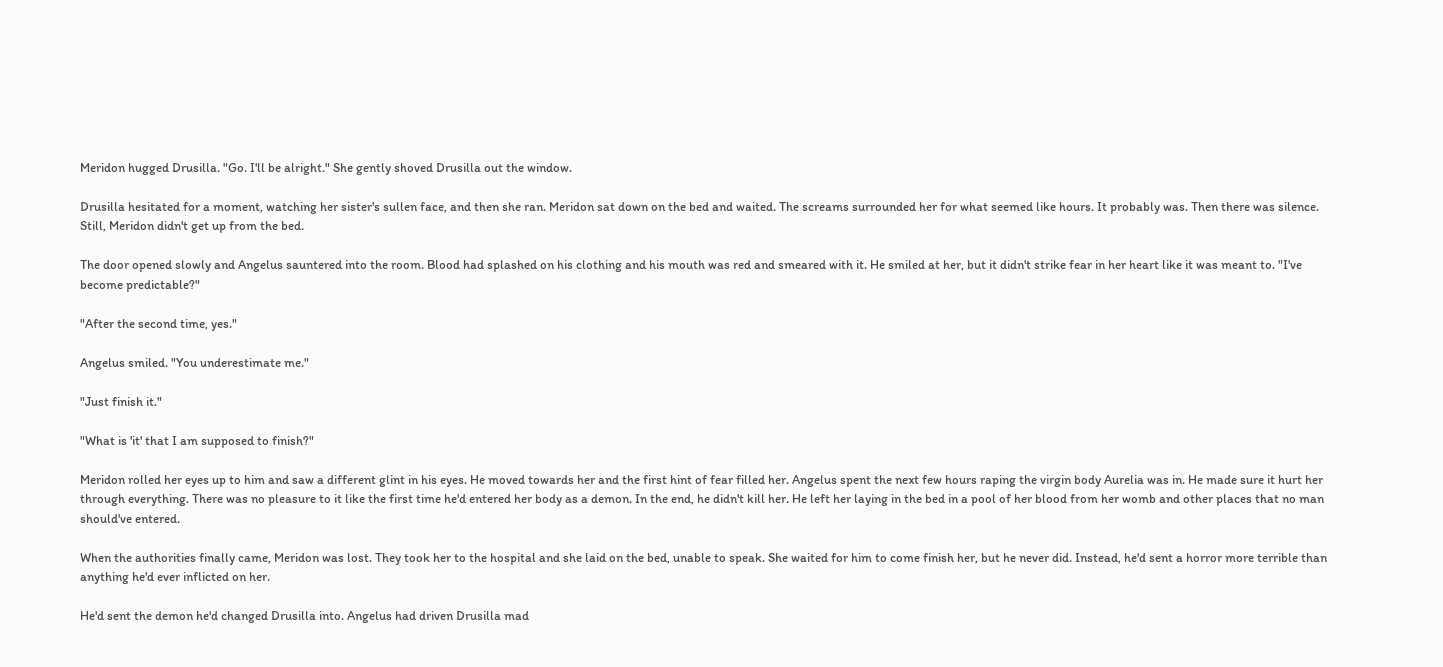Meridon hugged Drusilla. "Go. I'll be alright." She gently shoved Drusilla out the window.

Drusilla hesitated for a moment, watching her sister's sullen face, and then she ran. Meridon sat down on the bed and waited. The screams surrounded her for what seemed like hours. It probably was. Then there was silence. Still, Meridon didn't get up from the bed.

The door opened slowly and Angelus sauntered into the room. Blood had splashed on his clothing and his mouth was red and smeared with it. He smiled at her, but it didn't strike fear in her heart like it was meant to. "I've become predictable?"

"After the second time, yes."

Angelus smiled. "You underestimate me."

"Just finish it."

"What is 'it' that I am supposed to finish?"

Meridon rolled her eyes up to him and saw a different glint in his eyes. He moved towards her and the first hint of fear filled her. Angelus spent the next few hours raping the virgin body Aurelia was in. He made sure it hurt her through everything. There was no pleasure to it like the first time he'd entered her body as a demon. In the end, he didn't kill her. He left her laying in the bed in a pool of her blood from her womb and other places that no man should've entered.

When the authorities finally came, Meridon was lost. They took her to the hospital and she laid on the bed, unable to speak. She waited for him to come finish her, but he never did. Instead, he'd sent a horror more terrible than anything he'd ever inflicted on her.

He'd sent the demon he'd changed Drusilla into. Angelus had driven Drusilla mad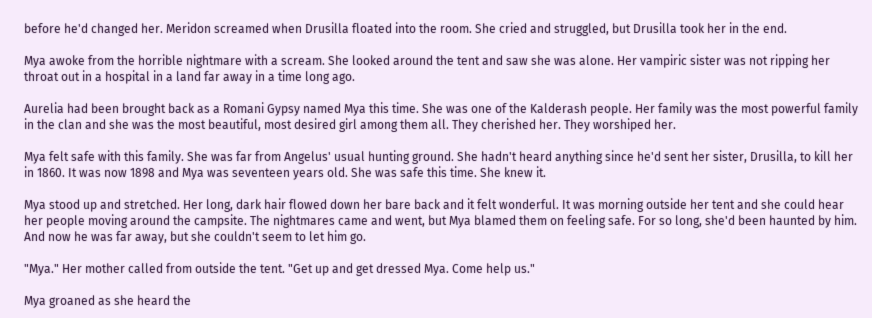before he'd changed her. Meridon screamed when Drusilla floated into the room. She cried and struggled, but Drusilla took her in the end.

Mya awoke from the horrible nightmare with a scream. She looked around the tent and saw she was alone. Her vampiric sister was not ripping her throat out in a hospital in a land far away in a time long ago.

Aurelia had been brought back as a Romani Gypsy named Mya this time. She was one of the Kalderash people. Her family was the most powerful family in the clan and she was the most beautiful, most desired girl among them all. They cherished her. They worshiped her.

Mya felt safe with this family. She was far from Angelus' usual hunting ground. She hadn't heard anything since he'd sent her sister, Drusilla, to kill her in 1860. It was now 1898 and Mya was seventeen years old. She was safe this time. She knew it.

Mya stood up and stretched. Her long, dark hair flowed down her bare back and it felt wonderful. It was morning outside her tent and she could hear her people moving around the campsite. The nightmares came and went, but Mya blamed them on feeling safe. For so long, she'd been haunted by him. And now he was far away, but she couldn't seem to let him go.

"Mya." Her mother called from outside the tent. "Get up and get dressed Mya. Come help us."

Mya groaned as she heard the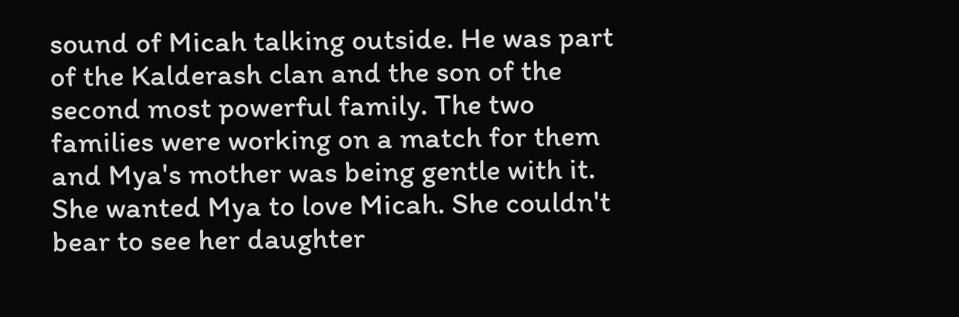sound of Micah talking outside. He was part of the Kalderash clan and the son of the second most powerful family. The two families were working on a match for them and Mya's mother was being gentle with it. She wanted Mya to love Micah. She couldn't bear to see her daughter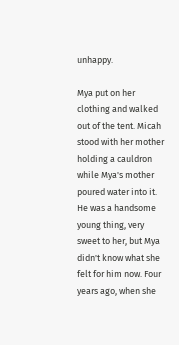unhappy.

Mya put on her clothing and walked out of the tent. Micah stood with her mother holding a cauldron while Mya's mother poured water into it. He was a handsome young thing, very sweet to her, but Mya didn't know what she felt for him now. Four years ago, when she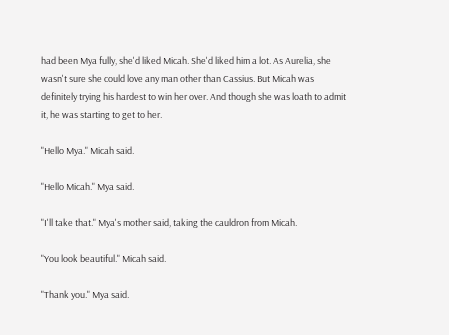had been Mya fully, she'd liked Micah. She'd liked him a lot. As Aurelia, she wasn't sure she could love any man other than Cassius. But Micah was definitely trying his hardest to win her over. And though she was loath to admit it, he was starting to get to her.

"Hello Mya." Micah said.

"Hello Micah." Mya said.

"I'll take that." Mya's mother said, taking the cauldron from Micah.

"You look beautiful." Micah said.

"Thank you." Mya said.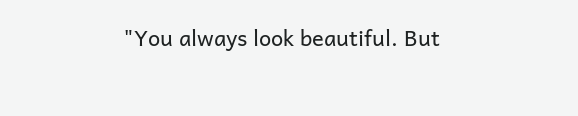"You always look beautiful. But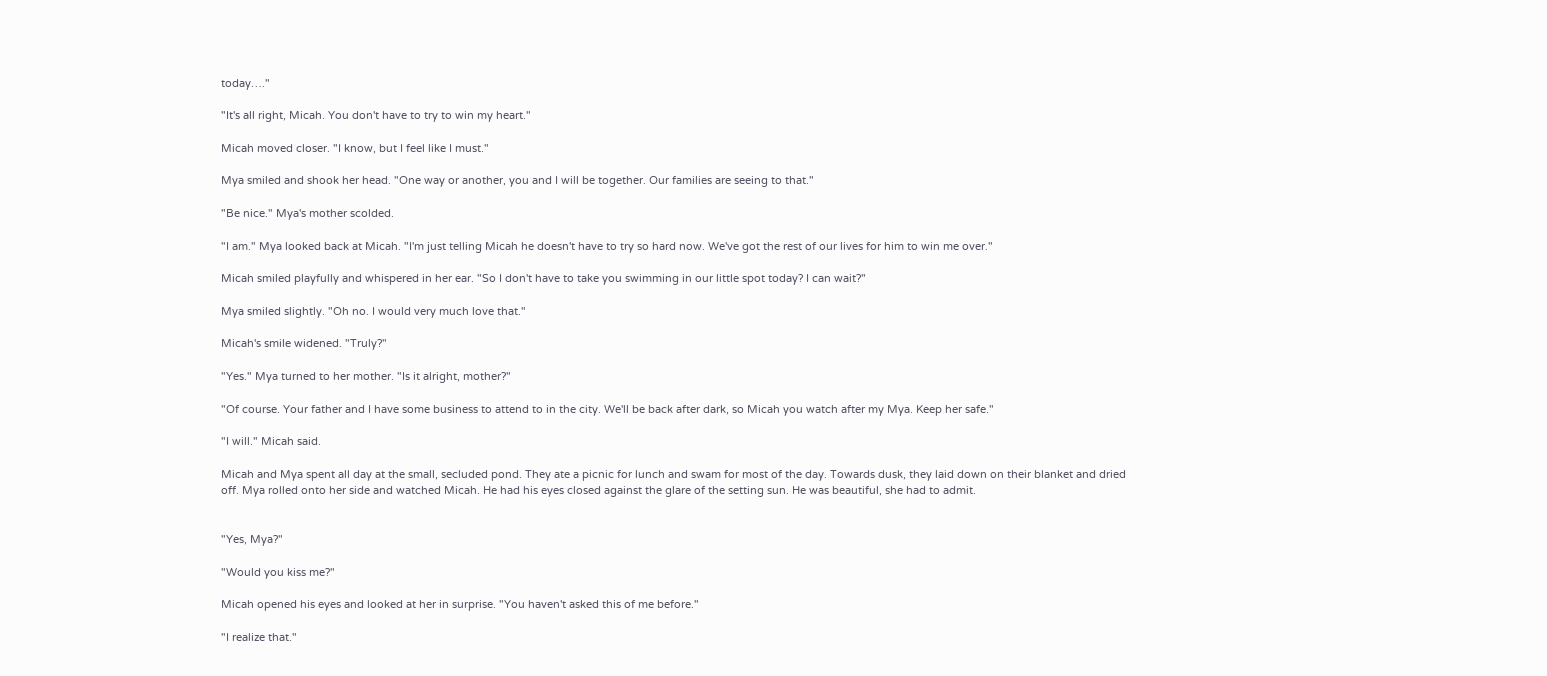today…."

"It's all right, Micah. You don't have to try to win my heart."

Micah moved closer. "I know, but I feel like I must."

Mya smiled and shook her head. "One way or another, you and I will be together. Our families are seeing to that."

"Be nice." Mya's mother scolded.

"I am." Mya looked back at Micah. "I'm just telling Micah he doesn't have to try so hard now. We've got the rest of our lives for him to win me over."

Micah smiled playfully and whispered in her ear. "So I don't have to take you swimming in our little spot today? I can wait?"

Mya smiled slightly. "Oh no. I would very much love that."

Micah's smile widened. "Truly?"

"Yes." Mya turned to her mother. "Is it alright, mother?"

"Of course. Your father and I have some business to attend to in the city. We'll be back after dark, so Micah you watch after my Mya. Keep her safe."

"I will." Micah said.

Micah and Mya spent all day at the small, secluded pond. They ate a picnic for lunch and swam for most of the day. Towards dusk, they laid down on their blanket and dried off. Mya rolled onto her side and watched Micah. He had his eyes closed against the glare of the setting sun. He was beautiful, she had to admit.


"Yes, Mya?"

"Would you kiss me?"

Micah opened his eyes and looked at her in surprise. "You haven't asked this of me before."

"I realize that."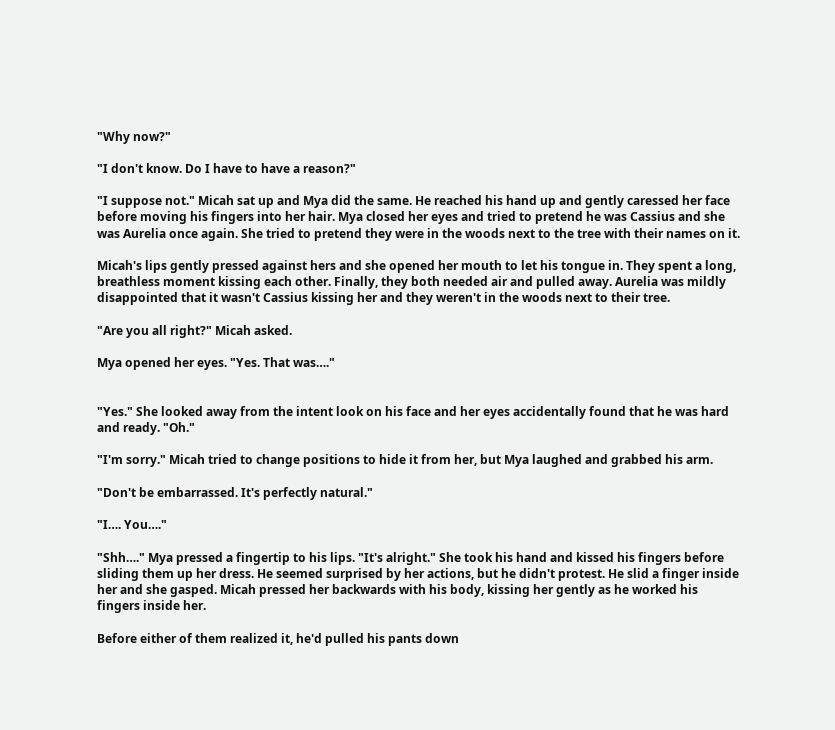"Why now?"

"I don't know. Do I have to have a reason?"

"I suppose not." Micah sat up and Mya did the same. He reached his hand up and gently caressed her face before moving his fingers into her hair. Mya closed her eyes and tried to pretend he was Cassius and she was Aurelia once again. She tried to pretend they were in the woods next to the tree with their names on it.

Micah's lips gently pressed against hers and she opened her mouth to let his tongue in. They spent a long, breathless moment kissing each other. Finally, they both needed air and pulled away. Aurelia was mildly disappointed that it wasn't Cassius kissing her and they weren't in the woods next to their tree.

"Are you all right?" Micah asked.

Mya opened her eyes. "Yes. That was…."


"Yes." She looked away from the intent look on his face and her eyes accidentally found that he was hard and ready. "Oh."

"I'm sorry." Micah tried to change positions to hide it from her, but Mya laughed and grabbed his arm.

"Don't be embarrassed. It's perfectly natural."

"I…. You…."

"Shh…." Mya pressed a fingertip to his lips. "It's alright." She took his hand and kissed his fingers before sliding them up her dress. He seemed surprised by her actions, but he didn't protest. He slid a finger inside her and she gasped. Micah pressed her backwards with his body, kissing her gently as he worked his fingers inside her.

Before either of them realized it, he'd pulled his pants down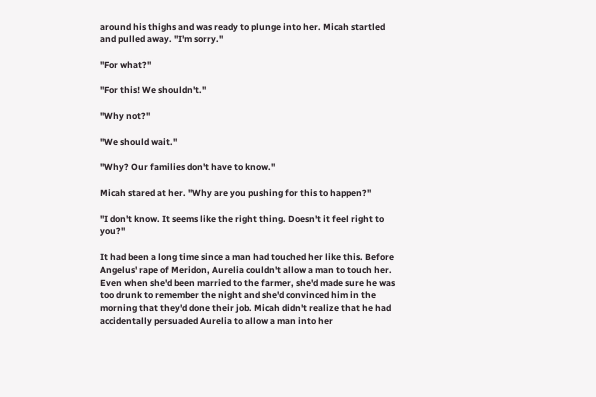around his thighs and was ready to plunge into her. Micah startled and pulled away. "I'm sorry."

"For what?"

"For this! We shouldn't."

"Why not?"

"We should wait."

"Why? Our families don't have to know."

Micah stared at her. "Why are you pushing for this to happen?"

"I don't know. It seems like the right thing. Doesn't it feel right to you?"

It had been a long time since a man had touched her like this. Before Angelus' rape of Meridon, Aurelia couldn't allow a man to touch her. Even when she'd been married to the farmer, she'd made sure he was too drunk to remember the night and she'd convinced him in the morning that they'd done their job. Micah didn't realize that he had accidentally persuaded Aurelia to allow a man into her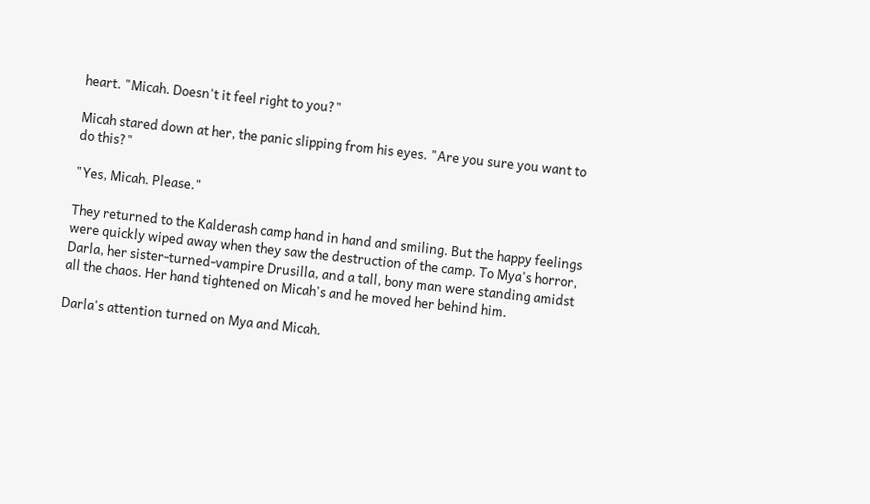heart. "Micah. Doesn't it feel right to you?"

Micah stared down at her, the panic slipping from his eyes. "Are you sure you want to do this?"

"Yes, Micah. Please."

They returned to the Kalderash camp hand in hand and smiling. But the happy feelings were quickly wiped away when they saw the destruction of the camp. To Mya's horror, Darla, her sister-turned-vampire Drusilla, and a tall, bony man were standing amidst all the chaos. Her hand tightened on Micah's and he moved her behind him.

Darla's attention turned on Mya and Micah.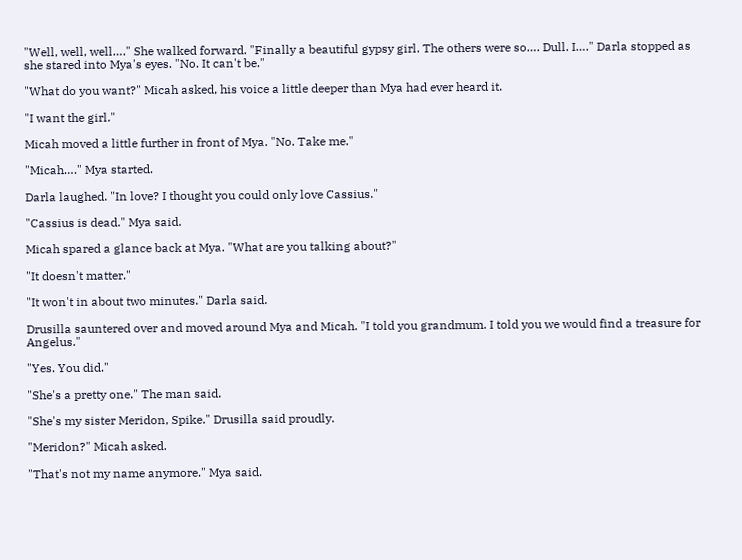"Well, well, well…." She walked forward. "Finally a beautiful gypsy girl. The others were so…. Dull. I…." Darla stopped as she stared into Mya's eyes. "No. It can't be."

"What do you want?" Micah asked, his voice a little deeper than Mya had ever heard it.

"I want the girl."

Micah moved a little further in front of Mya. "No. Take me."

"Micah…." Mya started.

Darla laughed. "In love? I thought you could only love Cassius."

"Cassius is dead." Mya said.

Micah spared a glance back at Mya. "What are you talking about?"

"It doesn't matter."

"It won't in about two minutes." Darla said.

Drusilla sauntered over and moved around Mya and Micah. "I told you grandmum. I told you we would find a treasure for Angelus."

"Yes. You did."

"She's a pretty one." The man said.

"She's my sister Meridon, Spike." Drusilla said proudly.

"Meridon?" Micah asked.

"That's not my name anymore." Mya said.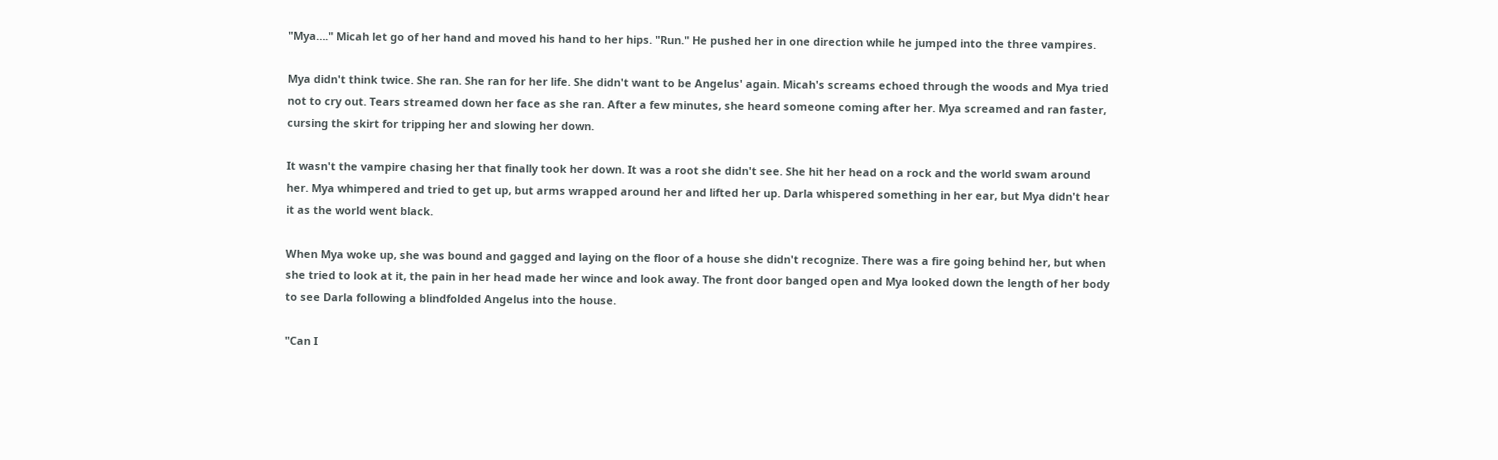"Mya…." Micah let go of her hand and moved his hand to her hips. "Run." He pushed her in one direction while he jumped into the three vampires.

Mya didn't think twice. She ran. She ran for her life. She didn't want to be Angelus' again. Micah's screams echoed through the woods and Mya tried not to cry out. Tears streamed down her face as she ran. After a few minutes, she heard someone coming after her. Mya screamed and ran faster, cursing the skirt for tripping her and slowing her down.

It wasn't the vampire chasing her that finally took her down. It was a root she didn't see. She hit her head on a rock and the world swam around her. Mya whimpered and tried to get up, but arms wrapped around her and lifted her up. Darla whispered something in her ear, but Mya didn't hear it as the world went black.

When Mya woke up, she was bound and gagged and laying on the floor of a house she didn't recognize. There was a fire going behind her, but when she tried to look at it, the pain in her head made her wince and look away. The front door banged open and Mya looked down the length of her body to see Darla following a blindfolded Angelus into the house.

"Can I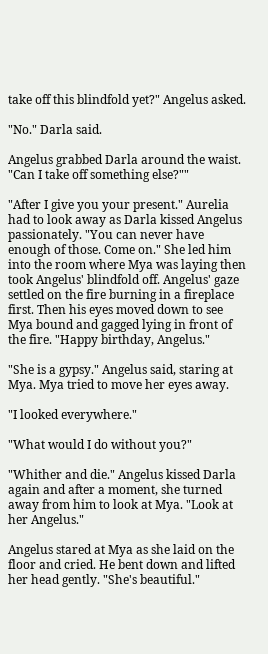take off this blindfold yet?" Angelus asked.

"No." Darla said.

Angelus grabbed Darla around the waist. "Can I take off something else?""

"After I give you your present." Aurelia had to look away as Darla kissed Angelus passionately. "You can never have enough of those. Come on." She led him into the room where Mya was laying then took Angelus' blindfold off. Angelus' gaze settled on the fire burning in a fireplace first. Then his eyes moved down to see Mya bound and gagged lying in front of the fire. "Happy birthday, Angelus."

"She is a gypsy." Angelus said, staring at Mya. Mya tried to move her eyes away.

"I looked everywhere."

"What would I do without you?"

"Whither and die." Angelus kissed Darla again and after a moment, she turned away from him to look at Mya. "Look at her Angelus."

Angelus stared at Mya as she laid on the floor and cried. He bent down and lifted her head gently. "She's beautiful."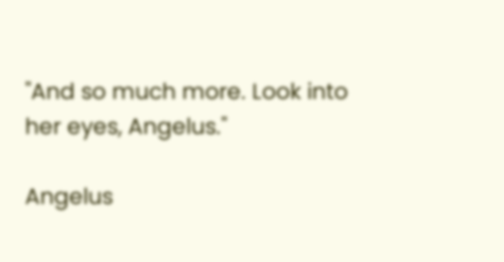"And so much more. Look into her eyes, Angelus."

Angelus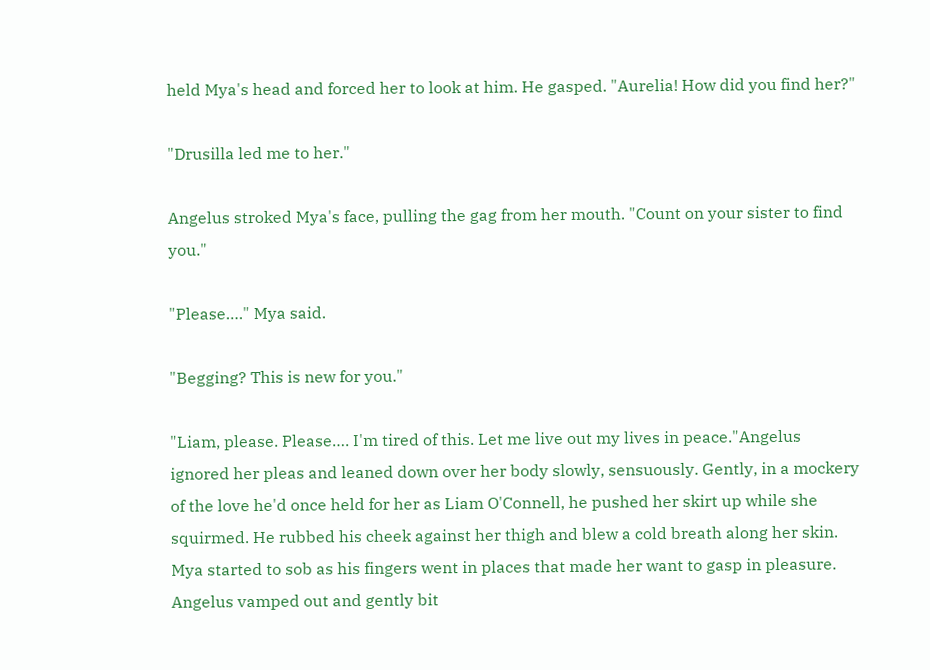held Mya's head and forced her to look at him. He gasped. "Aurelia! How did you find her?"

"Drusilla led me to her."

Angelus stroked Mya's face, pulling the gag from her mouth. "Count on your sister to find you."

"Please…." Mya said.

"Begging? This is new for you."

"Liam, please. Please…. I'm tired of this. Let me live out my lives in peace."Angelus ignored her pleas and leaned down over her body slowly, sensuously. Gently, in a mockery of the love he'd once held for her as Liam O'Connell, he pushed her skirt up while she squirmed. He rubbed his cheek against her thigh and blew a cold breath along her skin. Mya started to sob as his fingers went in places that made her want to gasp in pleasure. Angelus vamped out and gently bit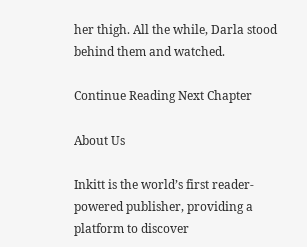her thigh. All the while, Darla stood behind them and watched.

Continue Reading Next Chapter

About Us

Inkitt is the world’s first reader-powered publisher, providing a platform to discover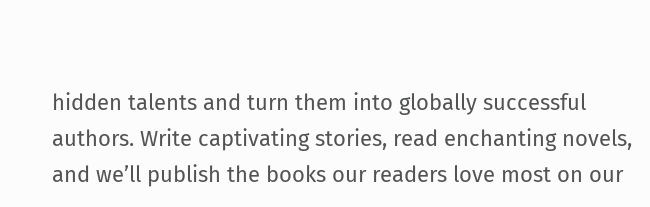hidden talents and turn them into globally successful authors. Write captivating stories, read enchanting novels, and we’ll publish the books our readers love most on our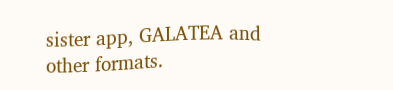sister app, GALATEA and other formats.